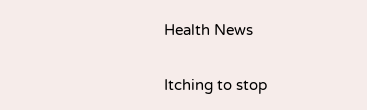Health News

Itching to stop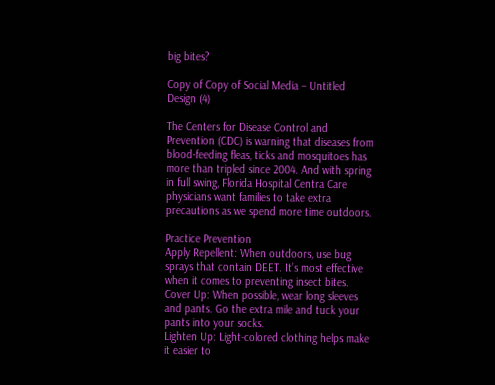big bites?

Copy of Copy of Social Media – Untitled Design (4)

The Centers for Disease Control and Prevention (CDC) is warning that diseases from blood-feeding fleas, ticks and mosquitoes has more than tripled since 2004. And with spring in full swing, Florida Hospital Centra Care physicians want families to take extra precautions as we spend more time outdoors.

Practice Prevention
Apply Repellent: When outdoors, use bug sprays that contain DEET. It’s most effective when it comes to preventing insect bites.
Cover Up: When possible, wear long sleeves and pants. Go the extra mile and tuck your pants into your socks.
Lighten Up: Light-colored clothing helps make it easier to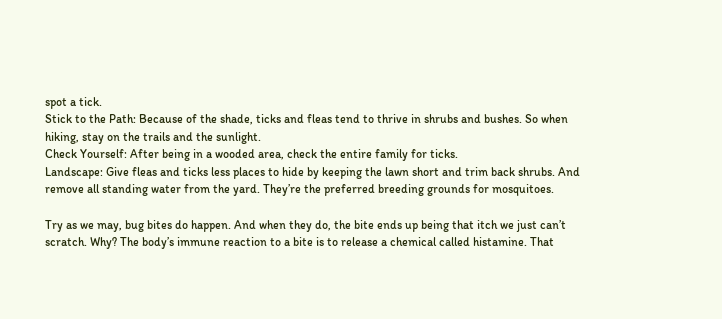spot a tick.
Stick to the Path: Because of the shade, ticks and fleas tend to thrive in shrubs and bushes. So when hiking, stay on the trails and the sunlight.
Check Yourself: After being in a wooded area, check the entire family for ticks.
Landscape: Give fleas and ticks less places to hide by keeping the lawn short and trim back shrubs. And remove all standing water from the yard. They’re the preferred breeding grounds for mosquitoes.

Try as we may, bug bites do happen. And when they do, the bite ends up being that itch we just can’t scratch. Why? The body’s immune reaction to a bite is to release a chemical called histamine. That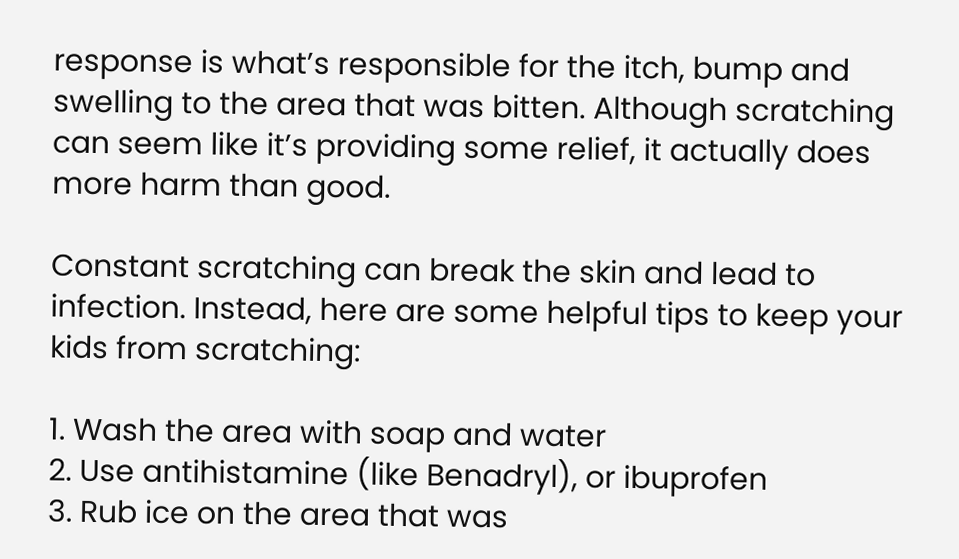response is what’s responsible for the itch, bump and swelling to the area that was bitten. Although scratching can seem like it’s providing some relief, it actually does more harm than good.

Constant scratching can break the skin and lead to infection. Instead, here are some helpful tips to keep your kids from scratching:

1. Wash the area with soap and water
2. Use antihistamine (like Benadryl), or ibuprofen
3. Rub ice on the area that was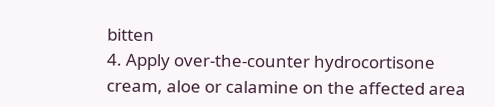bitten
4. Apply over-the-counter hydrocortisone cream, aloe or calamine on the affected area